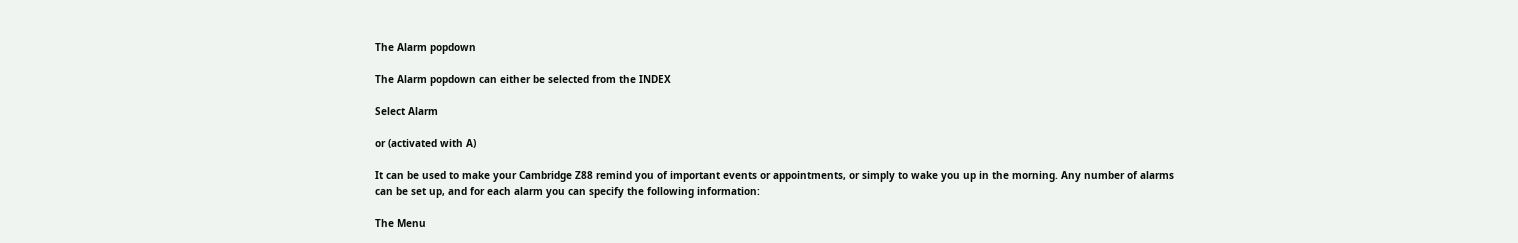The Alarm popdown

The Alarm popdown can either be selected from the INDEX

Select Alarm

or (activated with A)

It can be used to make your Cambridge Z88 remind you of important events or appointments, or simply to wake you up in the morning. Any number of alarms can be set up, and for each alarm you can specify the following information:

The Menu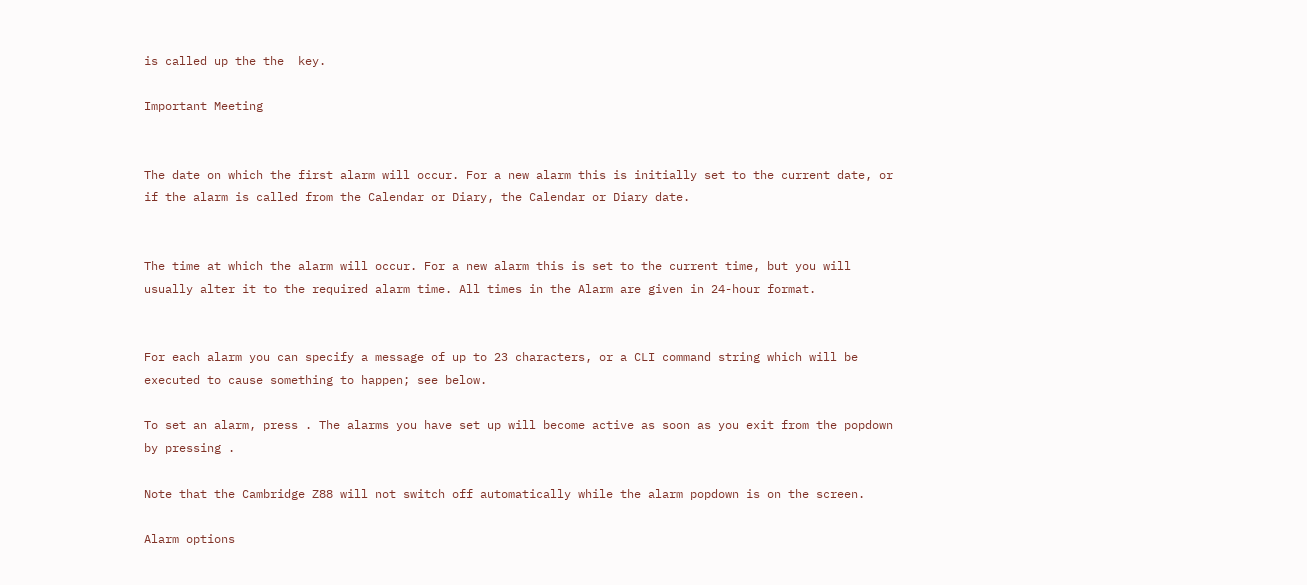is called up the the  key.

Important Meeting


The date on which the first alarm will occur. For a new alarm this is initially set to the current date, or if the alarm is called from the Calendar or Diary, the Calendar or Diary date.


The time at which the alarm will occur. For a new alarm this is set to the current time, but you will usually alter it to the required alarm time. All times in the Alarm are given in 24-hour format.


For each alarm you can specify a message of up to 23 characters, or a CLI command string which will be executed to cause something to happen; see below.

To set an alarm, press . The alarms you have set up will become active as soon as you exit from the popdown by pressing .

Note that the Cambridge Z88 will not switch off automatically while the alarm popdown is on the screen.

Alarm options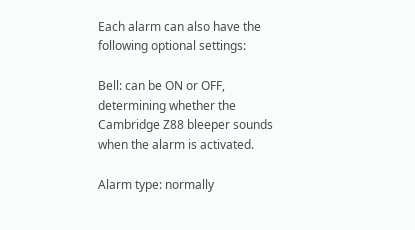Each alarm can also have the following optional settings:

Bell: can be ON or OFF, determining whether the Cambridge Z88 bleeper sounds when the alarm is activated.

Alarm type: normally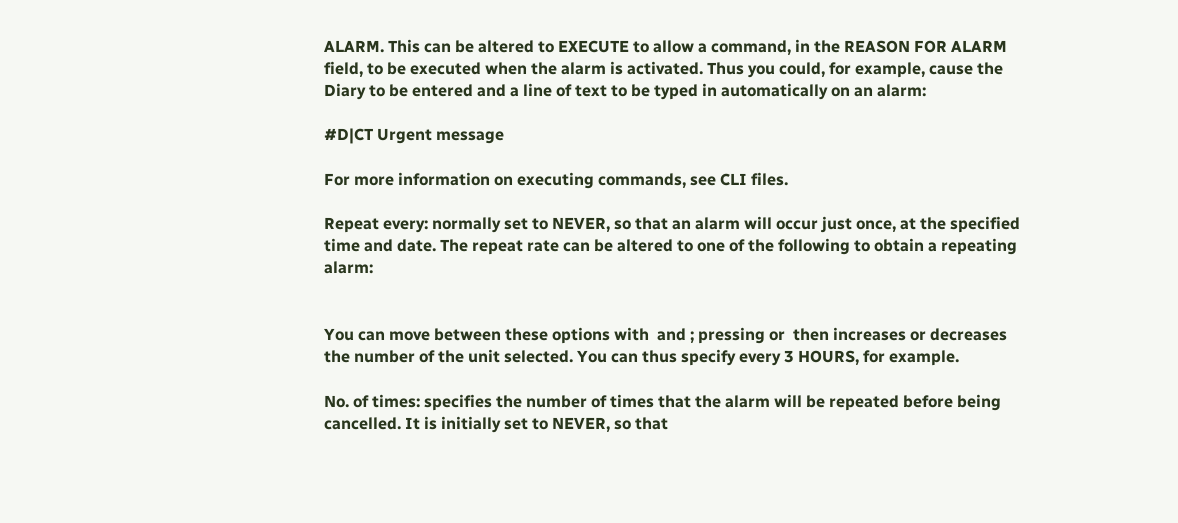ALARM. This can be altered to EXECUTE to allow a command, in the REASON FOR ALARM field, to be executed when the alarm is activated. Thus you could, for example, cause the Diary to be entered and a line of text to be typed in automatically on an alarm:

#D|CT Urgent message

For more information on executing commands, see CLI files.

Repeat every: normally set to NEVER, so that an alarm will occur just once, at the specified time and date. The repeat rate can be altered to one of the following to obtain a repeating alarm:


You can move between these options with  and ; pressing or  then increases or decreases the number of the unit selected. You can thus specify every 3 HOURS, for example.

No. of times: specifies the number of times that the alarm will be repeated before being cancelled. It is initially set to NEVER, so that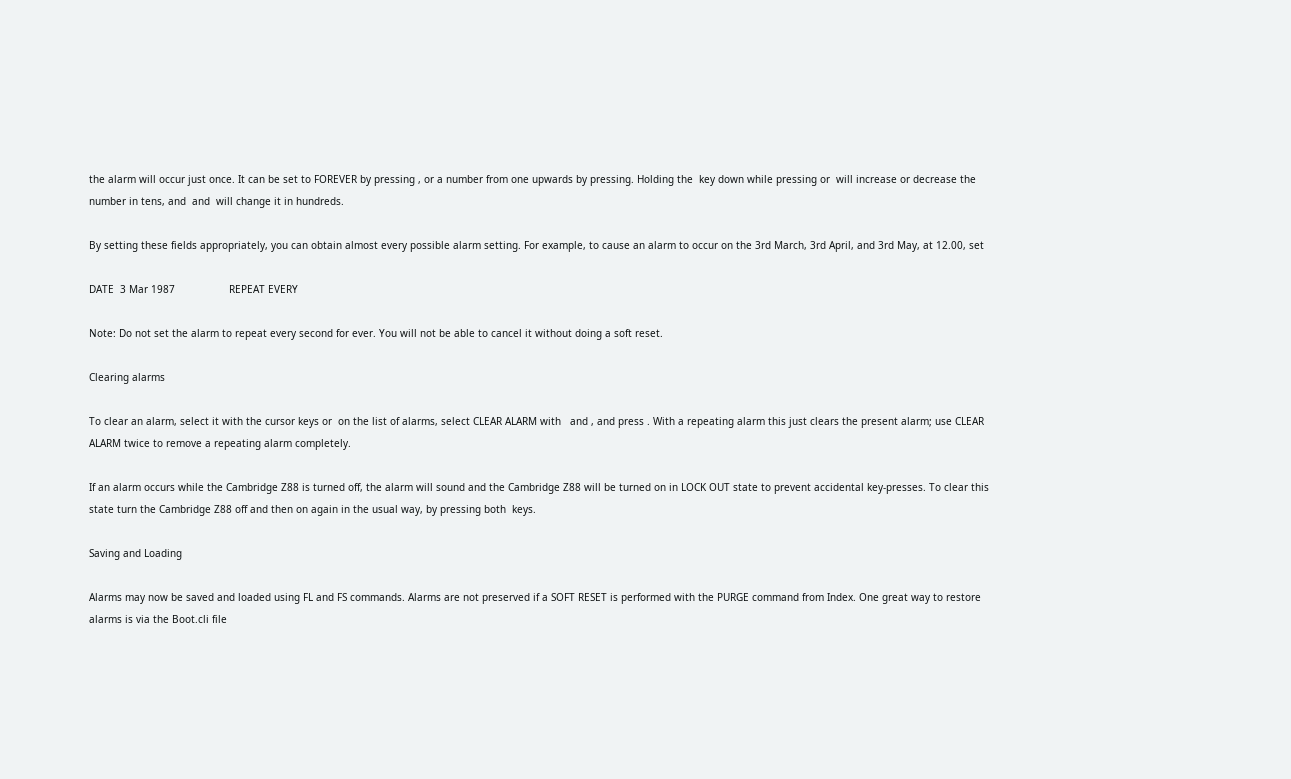the alarm will occur just once. It can be set to FOREVER by pressing , or a number from one upwards by pressing. Holding the  key down while pressing or  will increase or decrease the number in tens, and  and  will change it in hundreds.

By setting these fields appropriately, you can obtain almost every possible alarm setting. For example, to cause an alarm to occur on the 3rd March, 3rd April, and 3rd May, at 12.00, set

DATE  3 Mar 1987                  REPEAT EVERY

Note: Do not set the alarm to repeat every second for ever. You will not be able to cancel it without doing a soft reset.

Clearing alarms

To clear an alarm, select it with the cursor keys or  on the list of alarms, select CLEAR ALARM with   and , and press . With a repeating alarm this just clears the present alarm; use CLEAR ALARM twice to remove a repeating alarm completely.

If an alarm occurs while the Cambridge Z88 is turned off, the alarm will sound and the Cambridge Z88 will be turned on in LOCK OUT state to prevent accidental key-presses. To clear this state turn the Cambridge Z88 off and then on again in the usual way, by pressing both  keys.

Saving and Loading

Alarms may now be saved and loaded using FL and FS commands. Alarms are not preserved if a SOFT RESET is performed with the PURGE command from Index. One great way to restore alarms is via the Boot.cli file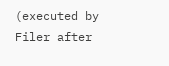(executed by Filer after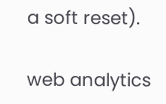a soft reset).

web analytics